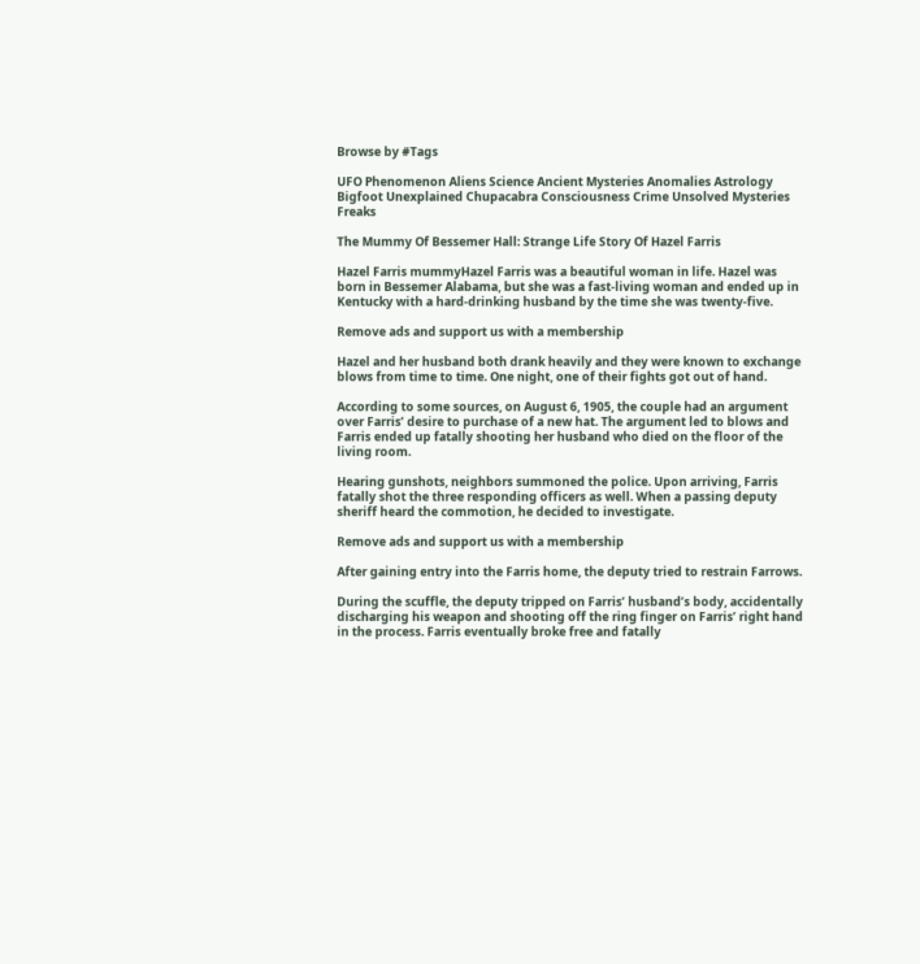Browse by #Tags

UFO Phenomenon Aliens Science Ancient Mysteries Anomalies Astrology Bigfoot Unexplained Chupacabra Consciousness Crime Unsolved Mysteries Freaks

The Mummy Of Bessemer Hall: Strange Life Story Of Hazel Farris

Hazel Farris mummyHazel Farris was a beautiful woman in life. Hazel was born in Bessemer Alabama, but she was a fast-living woman and ended up in Kentucky with a hard-drinking husband by the time she was twenty-five.

Remove ads and support us with a membership

Hazel and her husband both drank heavily and they were known to exchange blows from time to time. One night, one of their fights got out of hand.

According to some sources, on August 6, 1905, the couple had an argument over Farris’ desire to purchase of a new hat. The argument led to blows and Farris ended up fatally shooting her husband who died on the floor of the living room.

Hearing gunshots, neighbors summoned the police. Upon arriving, Farris fatally shot the three responding officers as well. When a passing deputy sheriff heard the commotion, he decided to investigate.

Remove ads and support us with a membership

After gaining entry into the Farris home, the deputy tried to restrain Farrows.

During the scuffle, the deputy tripped on Farris’ husband’s body, accidentally discharging his weapon and shooting off the ring finger on Farris’ right hand in the process. Farris eventually broke free and fatally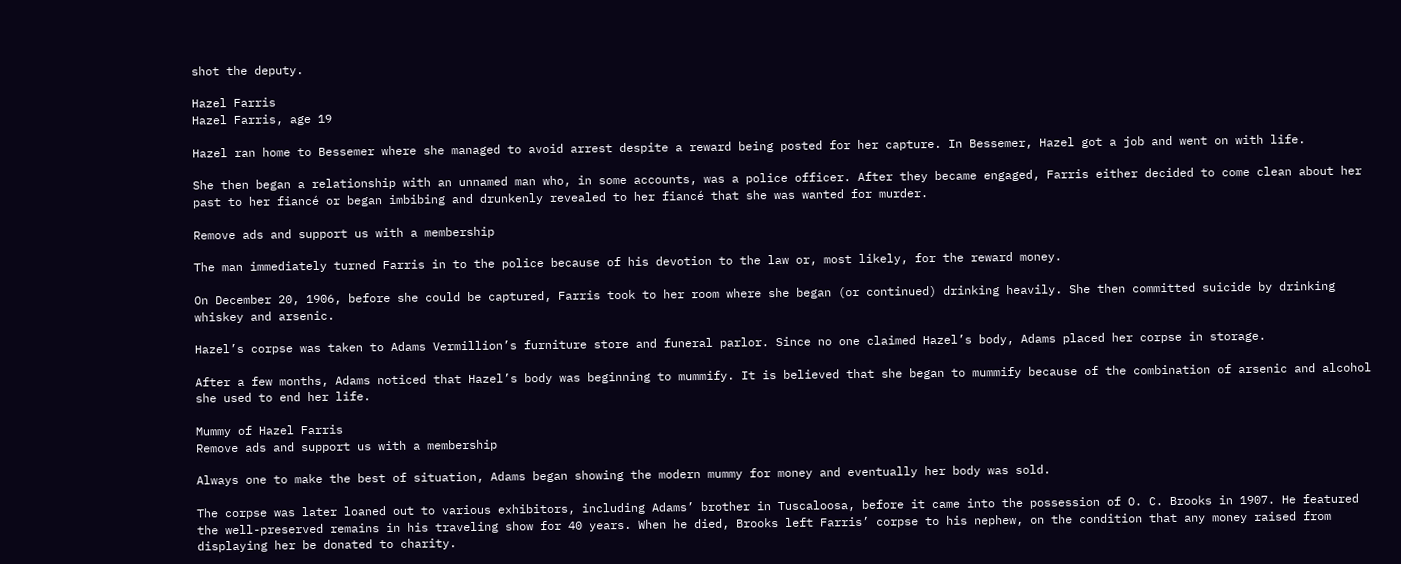shot the deputy.

Hazel Farris
Hazel Farris, age 19

Hazel ran home to Bessemer where she managed to avoid arrest despite a reward being posted for her capture. In Bessemer, Hazel got a job and went on with life.

She then began a relationship with an unnamed man who, in some accounts, was a police officer. After they became engaged, Farris either decided to come clean about her past to her fiancé or began imbibing and drunkenly revealed to her fiancé that she was wanted for murder.

Remove ads and support us with a membership

The man immediately turned Farris in to the police because of his devotion to the law or, most likely, for the reward money.

On December 20, 1906, before she could be captured, Farris took to her room where she began (or continued) drinking heavily. She then committed suicide by drinking whiskey and arsenic.

Hazel’s corpse was taken to Adams Vermillion’s furniture store and funeral parlor. Since no one claimed Hazel’s body, Adams placed her corpse in storage.

After a few months, Adams noticed that Hazel’s body was beginning to mummify. It is believed that she began to mummify because of the combination of arsenic and alcohol she used to end her life.

Mummy of Hazel Farris
Remove ads and support us with a membership

Always one to make the best of situation, Adams began showing the modern mummy for money and eventually her body was sold.

The corpse was later loaned out to various exhibitors, including Adams’ brother in Tuscaloosa, before it came into the possession of O. C. Brooks in 1907. He featured the well-preserved remains in his traveling show for 40 years. When he died, Brooks left Farris’ corpse to his nephew, on the condition that any money raised from displaying her be donated to charity.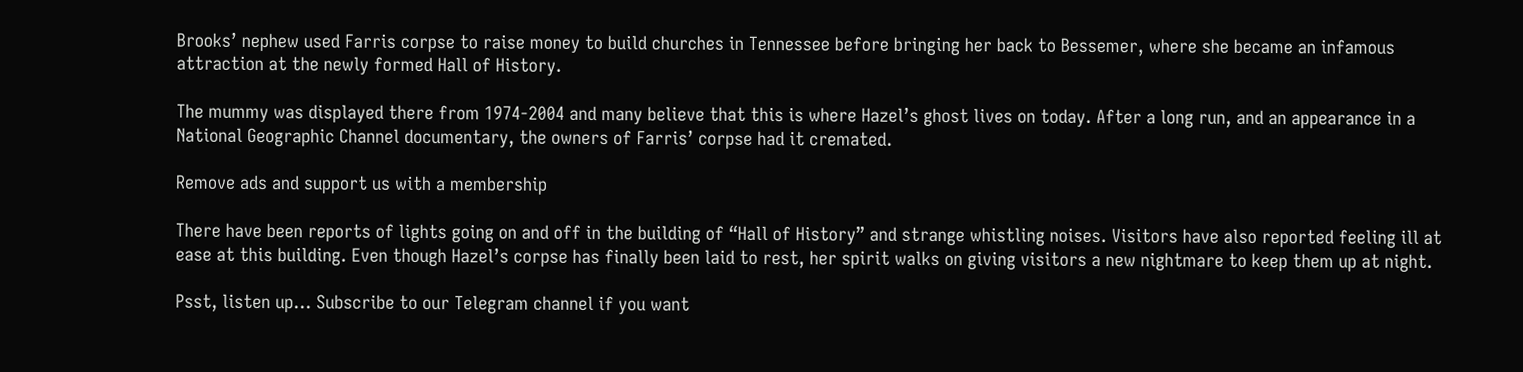Brooks’ nephew used Farris corpse to raise money to build churches in Tennessee before bringing her back to Bessemer, where she became an infamous attraction at the newly formed Hall of History.

The mummy was displayed there from 1974-2004 and many believe that this is where Hazel’s ghost lives on today. After a long run, and an appearance in a National Geographic Channel documentary, the owners of Farris’ corpse had it cremated.

Remove ads and support us with a membership

There have been reports of lights going on and off in the building of “Hall of History” and strange whistling noises. Visitors have also reported feeling ill at ease at this building. Even though Hazel’s corpse has finally been laid to rest, her spirit walks on giving visitors a new nightmare to keep them up at night.

Psst, listen up... Subscribe to our Telegram channel if you want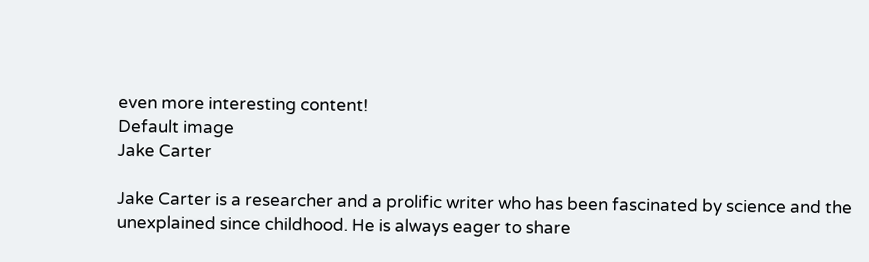even more interesting content!
Default image
Jake Carter

Jake Carter is a researcher and a prolific writer who has been fascinated by science and the unexplained since childhood. He is always eager to share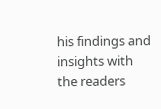his findings and insights with the readers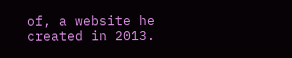of, a website he created in 2013.